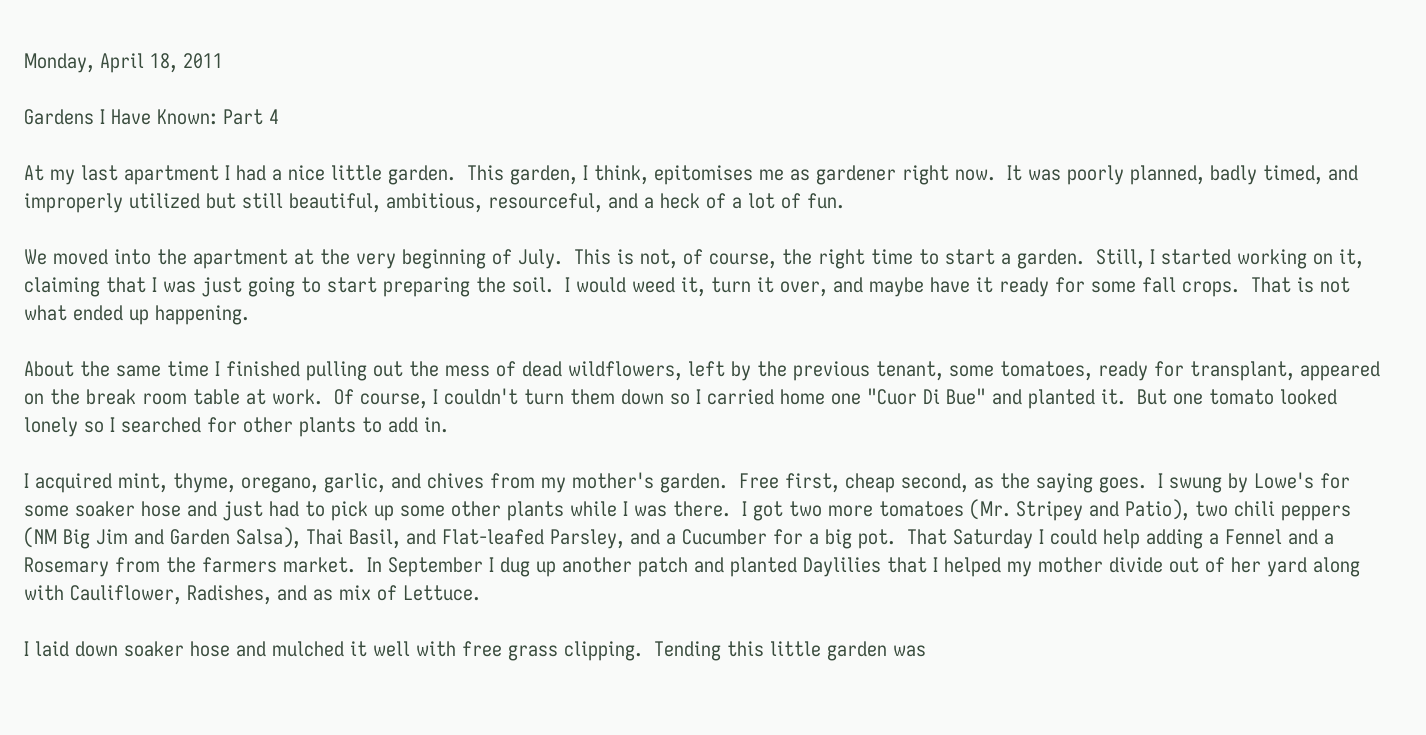Monday, April 18, 2011

Gardens I Have Known: Part 4

At my last apartment I had a nice little garden.  This garden, I think, epitomises me as gardener right now.  It was poorly planned, badly timed, and improperly utilized but still beautiful, ambitious, resourceful, and a heck of a lot of fun.

We moved into the apartment at the very beginning of July.  This is not, of course, the right time to start a garden.  Still, I started working on it, claiming that I was just going to start preparing the soil.  I would weed it, turn it over, and maybe have it ready for some fall crops.  That is not what ended up happening.

About the same time I finished pulling out the mess of dead wildflowers, left by the previous tenant, some tomatoes, ready for transplant, appeared on the break room table at work.  Of course, I couldn't turn them down so I carried home one "Cuor Di Bue" and planted it.  But one tomato looked lonely so I searched for other plants to add in.

I acquired mint, thyme, oregano, garlic, and chives from my mother's garden.  Free first, cheap second, as the saying goes.  I swung by Lowe's for some soaker hose and just had to pick up some other plants while I was there.  I got two more tomatoes (Mr. Stripey and Patio), two chili peppers (NM Big Jim and Garden Salsa), Thai Basil, and Flat-leafed Parsley, and a Cucumber for a big pot.  That Saturday I could help adding a Fennel and a Rosemary from the farmers market.  In September I dug up another patch and planted Daylilies that I helped my mother divide out of her yard along with Cauliflower, Radishes, and as mix of Lettuce.

I laid down soaker hose and mulched it well with free grass clipping.  Tending this little garden was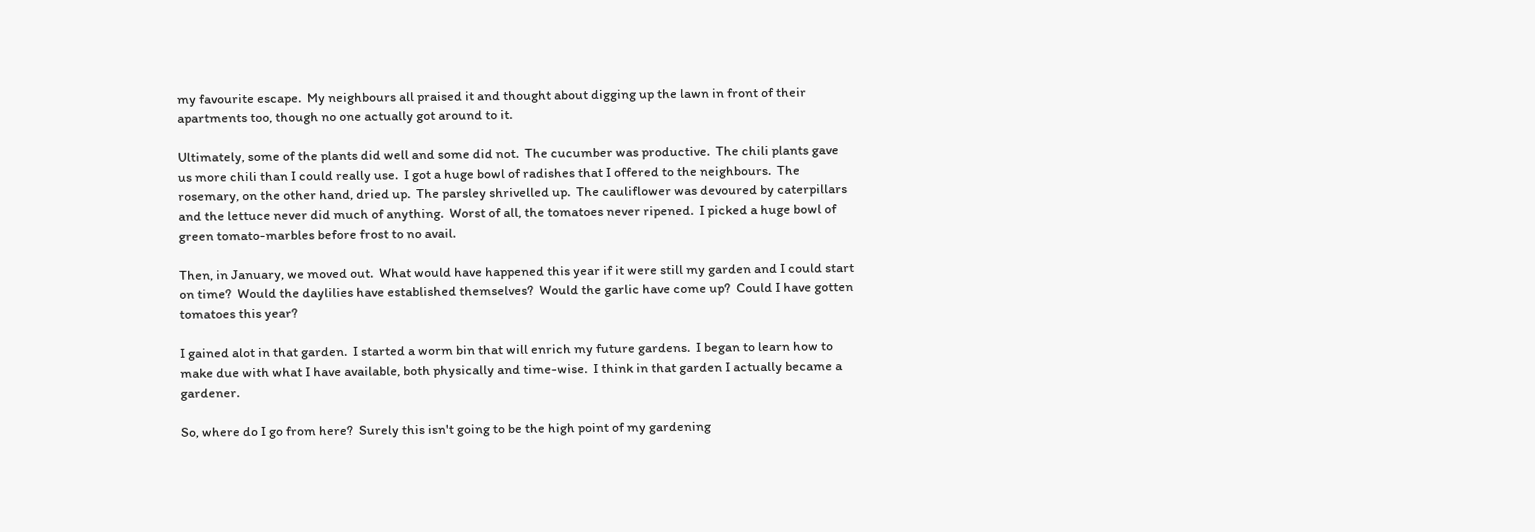my favourite escape.  My neighbours all praised it and thought about digging up the lawn in front of their apartments too, though no one actually got around to it.

Ultimately, some of the plants did well and some did not.  The cucumber was productive.  The chili plants gave us more chili than I could really use.  I got a huge bowl of radishes that I offered to the neighbours.  The rosemary, on the other hand, dried up.  The parsley shrivelled up.  The cauliflower was devoured by caterpillars and the lettuce never did much of anything.  Worst of all, the tomatoes never ripened.  I picked a huge bowl of green tomato-marbles before frost to no avail.

Then, in January, we moved out.  What would have happened this year if it were still my garden and I could start on time?  Would the daylilies have established themselves?  Would the garlic have come up?  Could I have gotten tomatoes this year?

I gained alot in that garden.  I started a worm bin that will enrich my future gardens.  I began to learn how to make due with what I have available, both physically and time-wise.  I think in that garden I actually became a gardener.

So, where do I go from here?  Surely this isn't going to be the high point of my gardening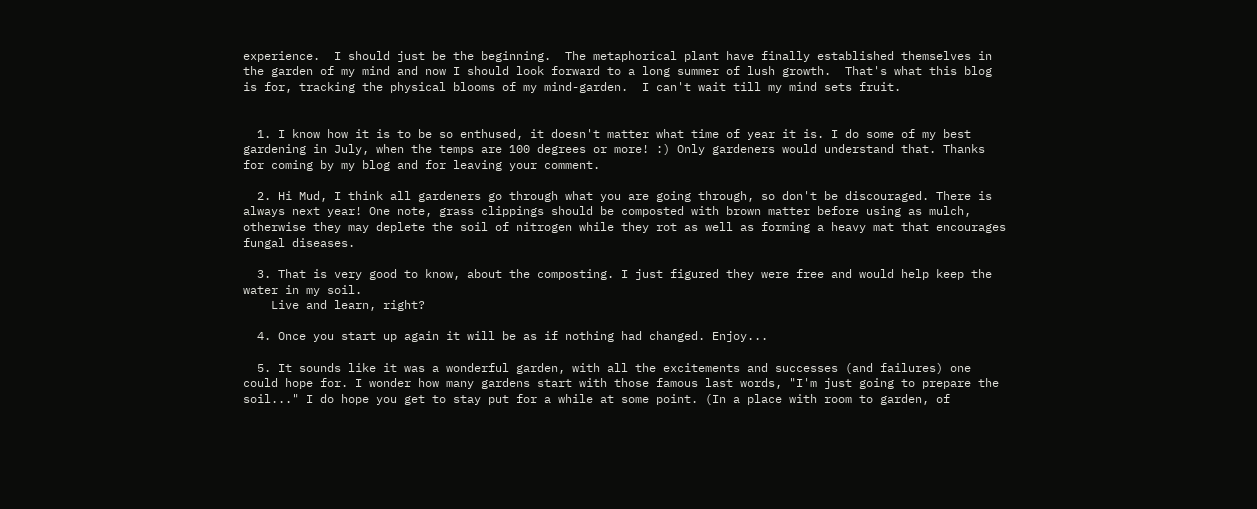experience.  I should just be the beginning.  The metaphorical plant have finally established themselves in the garden of my mind and now I should look forward to a long summer of lush growth.  That's what this blog is for, tracking the physical blooms of my mind-garden.  I can't wait till my mind sets fruit.


  1. I know how it is to be so enthused, it doesn't matter what time of year it is. I do some of my best gardening in July, when the temps are 100 degrees or more! :) Only gardeners would understand that. Thanks for coming by my blog and for leaving your comment.

  2. Hi Mud, I think all gardeners go through what you are going through, so don't be discouraged. There is always next year! One note, grass clippings should be composted with brown matter before using as mulch, otherwise they may deplete the soil of nitrogen while they rot as well as forming a heavy mat that encourages fungal diseases.

  3. That is very good to know, about the composting. I just figured they were free and would help keep the water in my soil.
    Live and learn, right?

  4. Once you start up again it will be as if nothing had changed. Enjoy...

  5. It sounds like it was a wonderful garden, with all the excitements and successes (and failures) one could hope for. I wonder how many gardens start with those famous last words, "I'm just going to prepare the soil..." I do hope you get to stay put for a while at some point. (In a place with room to garden, of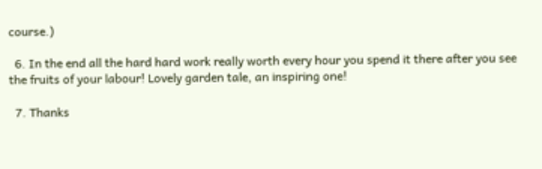course.)

  6. In the end all the hard hard work really worth every hour you spend it there after you see the fruits of your labour! Lovely garden tale, an inspiring one!

  7. Thanks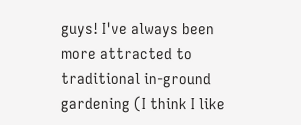guys! I've always been more attracted to traditional in-ground gardening (I think I like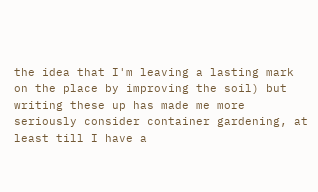the idea that I'm leaving a lasting mark on the place by improving the soil) but writing these up has made me more seriously consider container gardening, at least till I have a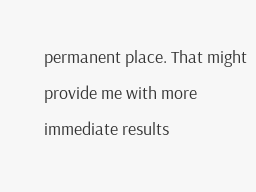permanent place. That might provide me with more immediate results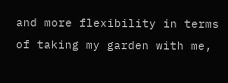and more flexibility in terms of taking my garden with me,